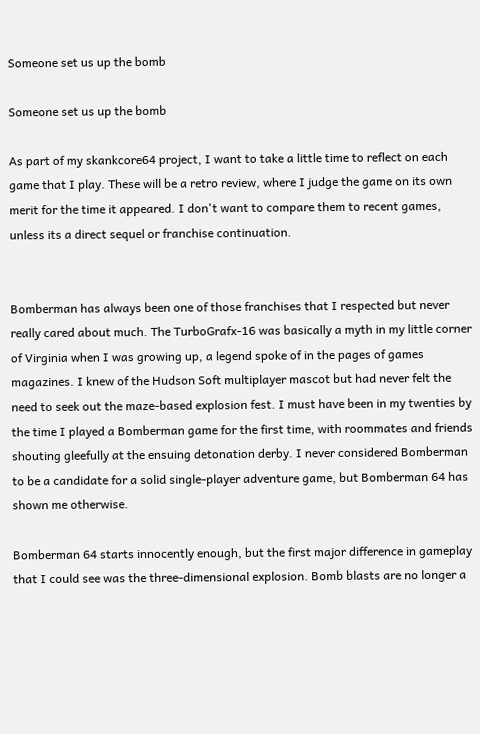Someone set us up the bomb

Someone set us up the bomb

As part of my skankcore64 project, I want to take a little time to reflect on each game that I play. These will be a retro review, where I judge the game on its own merit for the time it appeared. I don't want to compare them to recent games, unless its a direct sequel or franchise continuation.


Bomberman has always been one of those franchises that I respected but never really cared about much. The TurboGrafx-16 was basically a myth in my little corner of Virginia when I was growing up, a legend spoke of in the pages of games magazines. I knew of the Hudson Soft multiplayer mascot but had never felt the need to seek out the maze-based explosion fest. I must have been in my twenties by the time I played a Bomberman game for the first time, with roommates and friends shouting gleefully at the ensuing detonation derby. I never considered Bomberman to be a candidate for a solid single-player adventure game, but Bomberman 64 has shown me otherwise.

Bomberman 64 starts innocently enough, but the first major difference in gameplay that I could see was the three-dimensional explosion. Bomb blasts are no longer a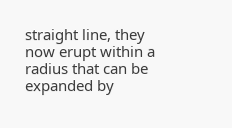straight line, they now erupt within a radius that can be expanded by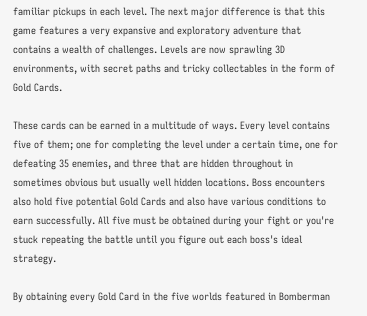familiar pickups in each level. The next major difference is that this game features a very expansive and exploratory adventure that contains a wealth of challenges. Levels are now sprawling 3D environments, with secret paths and tricky collectables in the form of Gold Cards.

These cards can be earned in a multitude of ways. Every level contains five of them; one for completing the level under a certain time, one for defeating 35 enemies, and three that are hidden throughout in sometimes obvious but usually well hidden locations. Boss encounters also hold five potential Gold Cards and also have various conditions to earn successfully. All five must be obtained during your fight or you're stuck repeating the battle until you figure out each boss's ideal strategy.

By obtaining every Gold Card in the five worlds featured in Bomberman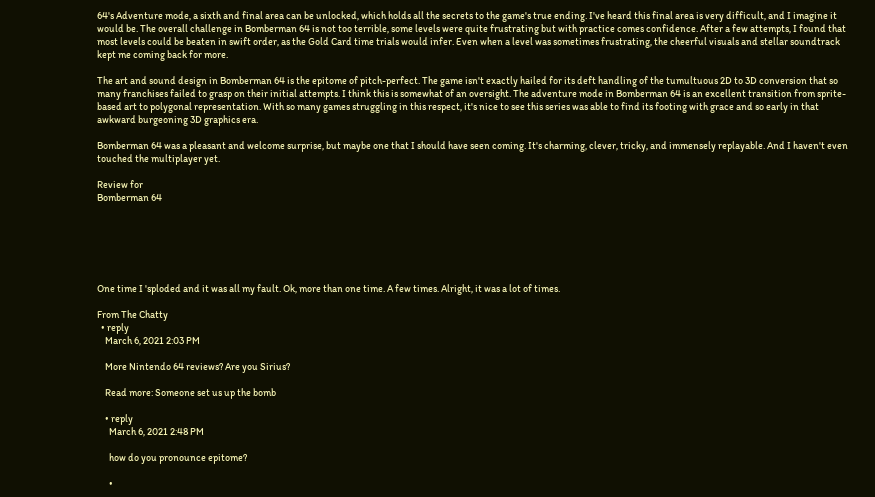64's Adventure mode, a sixth and final area can be unlocked, which holds all the secrets to the game's true ending. I've heard this final area is very difficult, and I imagine it would be. The overall challenge in Bomberman 64 is not too terrible, some levels were quite frustrating but with practice comes confidence. After a few attempts, I found that most levels could be beaten in swift order, as the Gold Card time trials would infer. Even when a level was sometimes frustrating, the cheerful visuals and stellar soundtrack kept me coming back for more.

The art and sound design in Bomberman 64 is the epitome of pitch-perfect. The game isn't exactly hailed for its deft handling of the tumultuous 2D to 3D conversion that so many franchises failed to grasp on their initial attempts. I think this is somewhat of an oversight. The adventure mode in Bomberman 64 is an excellent transition from sprite-based art to polygonal representation. With so many games struggling in this respect, it's nice to see this series was able to find its footing with grace and so early in that awkward burgeoning 3D graphics era.

Bomberman 64 was a pleasant and welcome surprise, but maybe one that I should have seen coming. It's charming, clever, tricky, and immensely replayable. And I haven't even touched the multiplayer yet.

Review for
Bomberman 64






One time I 'sploded and it was all my fault. Ok, more than one time. A few times. Alright, it was a lot of times.

From The Chatty
  • reply
    March 6, 2021 2:03 PM

    More Nintendo 64 reviews? Are you Sirius?

    Read more: Someone set us up the bomb

    • reply
      March 6, 2021 2:48 PM

      how do you pronounce epitome?

      •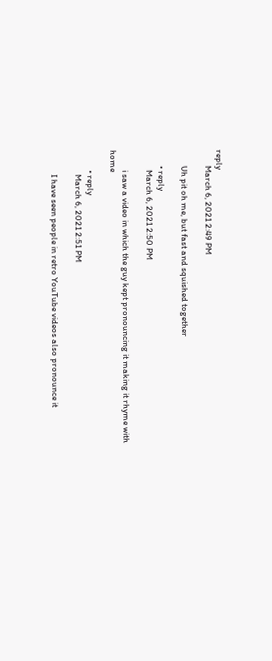reply
        March 6, 2021 2:49 PM

        Uh pit oh me, but fast and squished together

        • reply
          March 6, 2021 2:50 PM

          i saw a video in which the guy kept pronouncing it making it rhyme with home

          • reply
            March 6, 2021 2:51 PM

            I have seen people in retro YouTube videos also pronounce it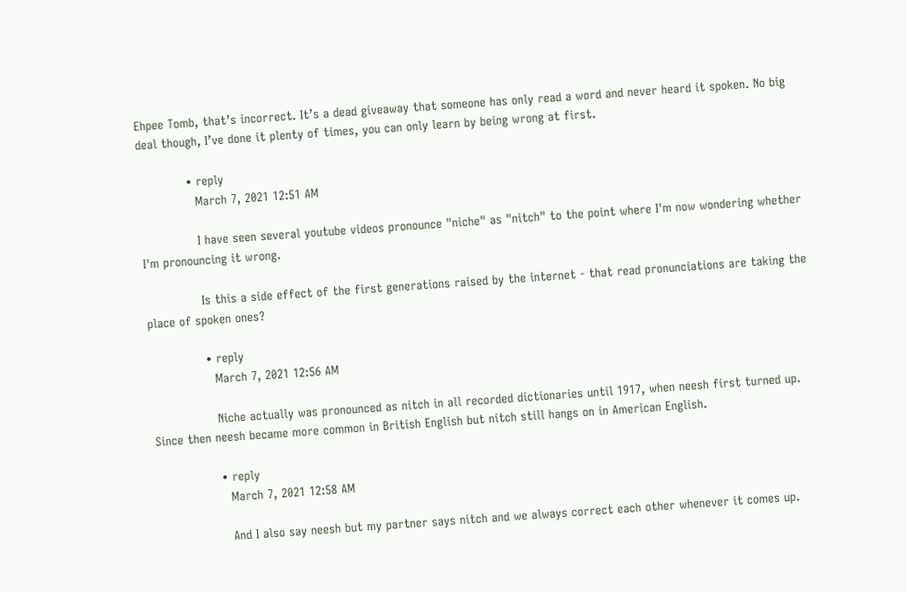Ehpee Tomb, that’s incorrect. It’s a dead giveaway that someone has only read a word and never heard it spoken. No big deal though, I’ve done it plenty of times, you can only learn by being wrong at first.

            • reply
              March 7, 2021 12:51 AM

              I have seen several youtube videos pronounce "niche" as "nitch" to the point where I'm now wondering whether I'm pronouncing it wrong.

              Is this a side effect of the first generations raised by the internet - that read pronunciations are taking the place of spoken ones?

              • reply
                March 7, 2021 12:56 AM

                Niche actually was pronounced as nitch in all recorded dictionaries until 1917, when neesh first turned up. Since then neesh became more common in British English but nitch still hangs on in American English.

                • reply
                  March 7, 2021 12:58 AM

                  And I also say neesh but my partner says nitch and we always correct each other whenever it comes up.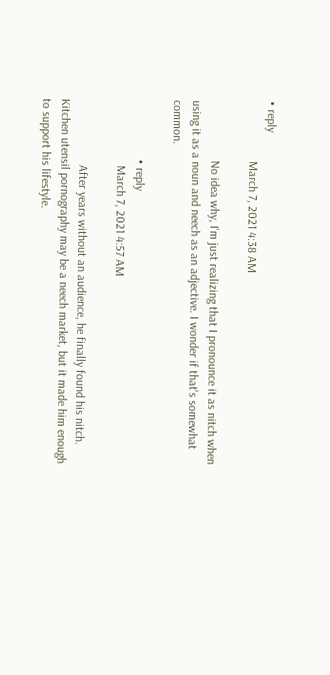• reply
                    March 7, 2021 4:38 AM

                    No idea why, I'm just realizing that I pronounce it as nitch when using it as a noun and neech as an adjective. I wonder if that's somewhat common.

                    • reply
                      March 7, 2021 4:57 AM

                      After years without an audience, he finally found his nitch. Kitchen utensil pornography may be a neech market, but it made him enough to support his lifestyle.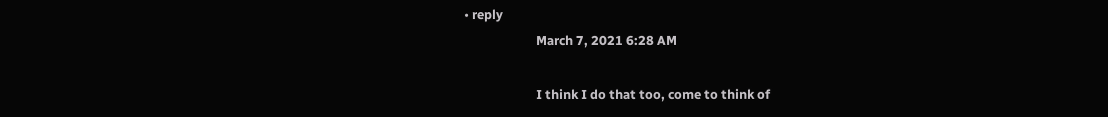• reply
                        March 7, 2021 6:28 AM

                        I think I do that too, come to think of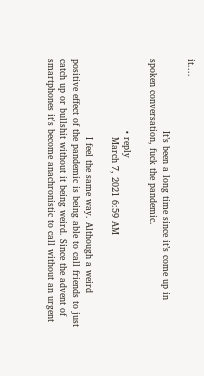it....

                        It’s been a long time since it’s come up in spoken conversation, fuck the pandemic.

                        • reply
                          March 7, 2021 6:59 AM

                          I feel the same way. Although a weird positive effect of the pandemic is being able to call friends to just catch up or bullshit without it being weird. Since the advent of smartphones it's become anachronistic to call without an urgent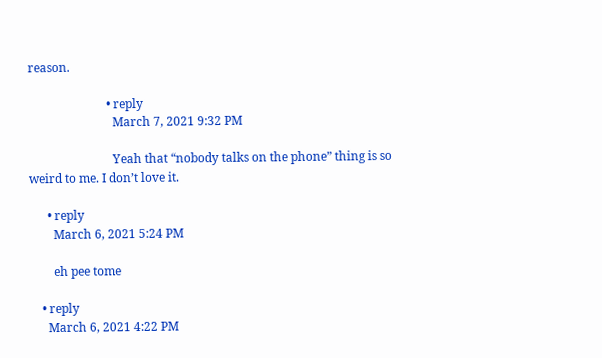reason.

                          • reply
                            March 7, 2021 9:32 PM

                            Yeah that “nobody talks on the phone” thing is so weird to me. I don’t love it.

      • reply
        March 6, 2021 5:24 PM

        eh pee tome

    • reply
      March 6, 2021 4:22 PM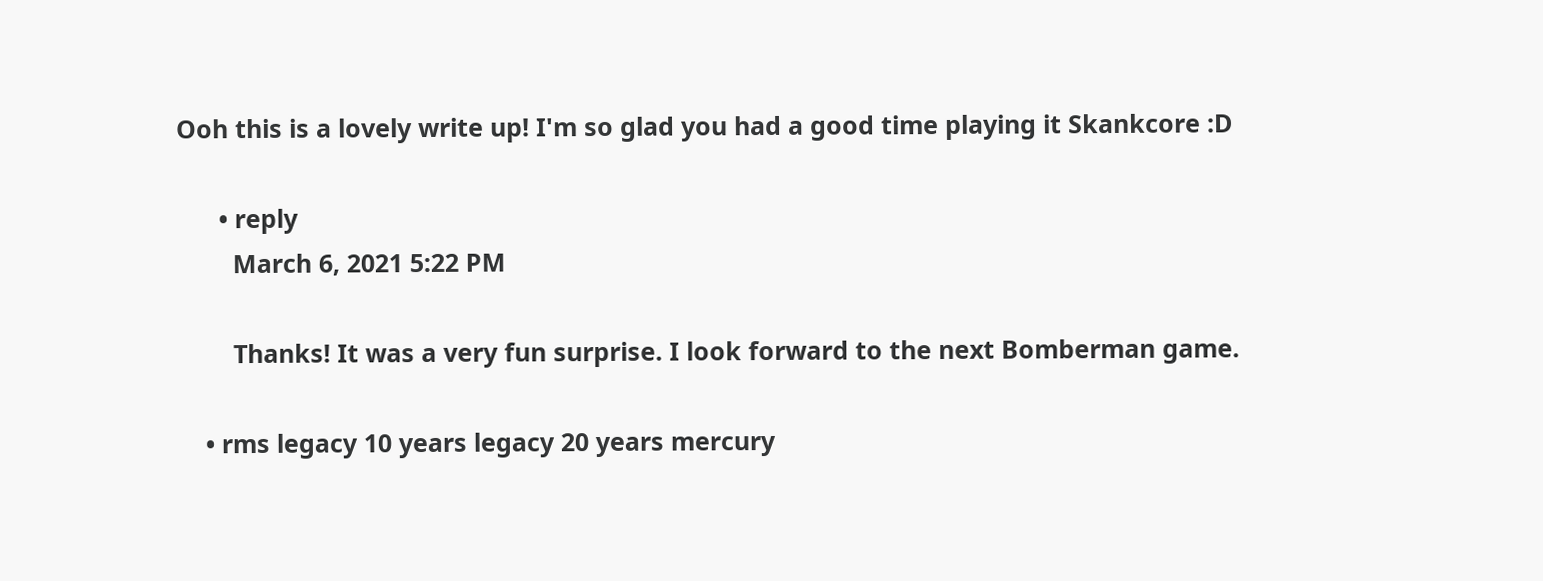Ooh this is a lovely write up! I'm so glad you had a good time playing it Skankcore :D

      • reply
        March 6, 2021 5:22 PM

        Thanks! It was a very fun surprise. I look forward to the next Bomberman game.

    • rms legacy 10 years legacy 20 years mercury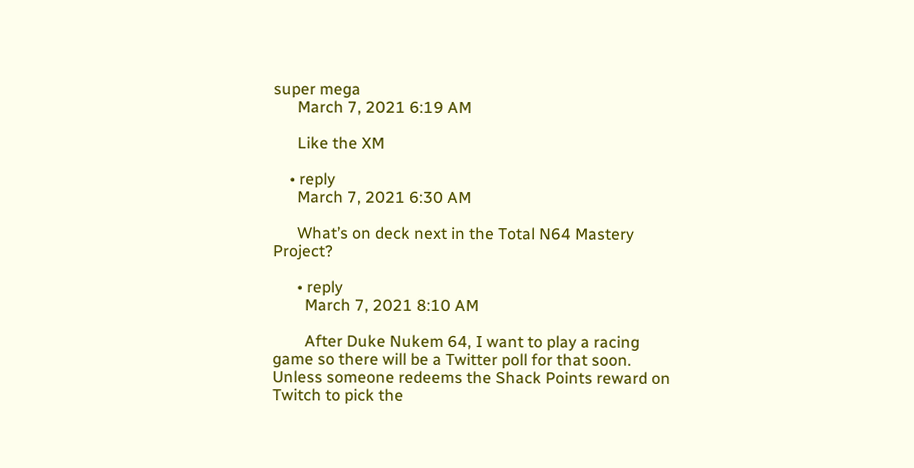super mega
      March 7, 2021 6:19 AM

      Like the XM

    • reply
      March 7, 2021 6:30 AM

      What’s on deck next in the Total N64 Mastery Project?

      • reply
        March 7, 2021 8:10 AM

        After Duke Nukem 64, I want to play a racing game so there will be a Twitter poll for that soon. Unless someone redeems the Shack Points reward on Twitch to pick the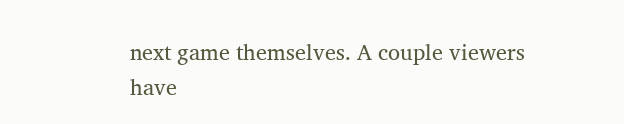next game themselves. A couple viewers have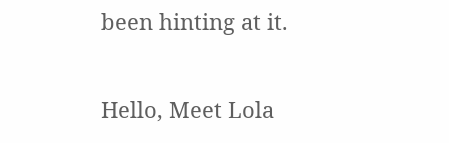been hinting at it.

Hello, Meet Lola